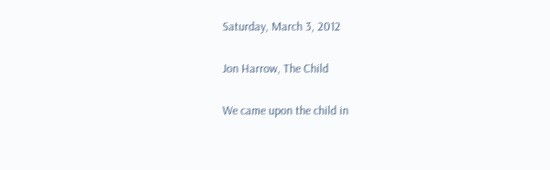Saturday, March 3, 2012

Jon Harrow, The Child

We came upon the child in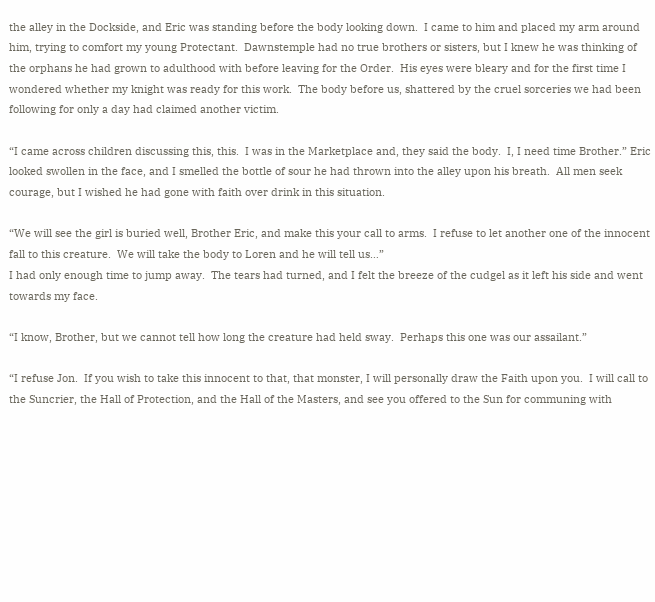the alley in the Dockside, and Eric was standing before the body looking down.  I came to him and placed my arm around him, trying to comfort my young Protectant.  Dawnstemple had no true brothers or sisters, but I knew he was thinking of the orphans he had grown to adulthood with before leaving for the Order.  His eyes were bleary and for the first time I wondered whether my knight was ready for this work.  The body before us, shattered by the cruel sorceries we had been following for only a day had claimed another victim.

“I came across children discussing this, this.  I was in the Marketplace and, they said the body.  I, I need time Brother.” Eric looked swollen in the face, and I smelled the bottle of sour he had thrown into the alley upon his breath.  All men seek courage, but I wished he had gone with faith over drink in this situation.

“We will see the girl is buried well, Brother Eric, and make this your call to arms.  I refuse to let another one of the innocent fall to this creature.  We will take the body to Loren and he will tell us…”
I had only enough time to jump away.  The tears had turned, and I felt the breeze of the cudgel as it left his side and went towards my face.

“I know, Brother, but we cannot tell how long the creature had held sway.  Perhaps this one was our assailant.”

“I refuse Jon.  If you wish to take this innocent to that, that monster, I will personally draw the Faith upon you.  I will call to the Suncrier, the Hall of Protection, and the Hall of the Masters, and see you offered to the Sun for communing with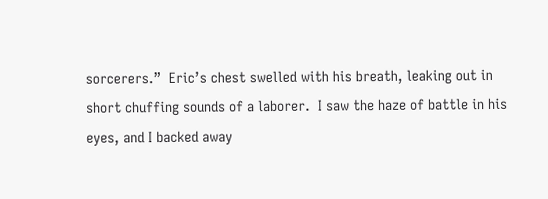sorcerers.”  Eric’s chest swelled with his breath, leaking out in short chuffing sounds of a laborer.  I saw the haze of battle in his eyes, and I backed away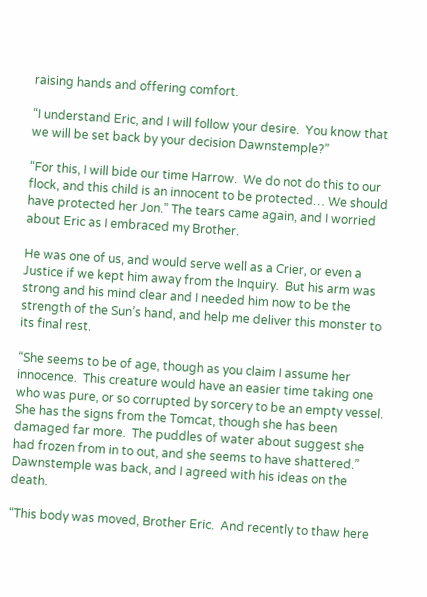raising hands and offering comfort.

“I understand Eric, and I will follow your desire.  You know that we will be set back by your decision Dawnstemple?”

“For this, I will bide our time Harrow.  We do not do this to our flock, and this child is an innocent to be protected… We should have protected her Jon.” The tears came again, and I worried about Eric as I embraced my Brother.

He was one of us, and would serve well as a Crier, or even a Justice if we kept him away from the Inquiry.  But his arm was strong and his mind clear and I needed him now to be the strength of the Sun’s hand, and help me deliver this monster to its final rest.

“She seems to be of age, though as you claim I assume her innocence.  This creature would have an easier time taking one who was pure, or so corrupted by sorcery to be an empty vessel.  She has the signs from the Tomcat, though she has been damaged far more.  The puddles of water about suggest she had frozen from in to out, and she seems to have shattered.”  Dawnstemple was back, and I agreed with his ideas on the death.

“This body was moved, Brother Eric.  And recently to thaw here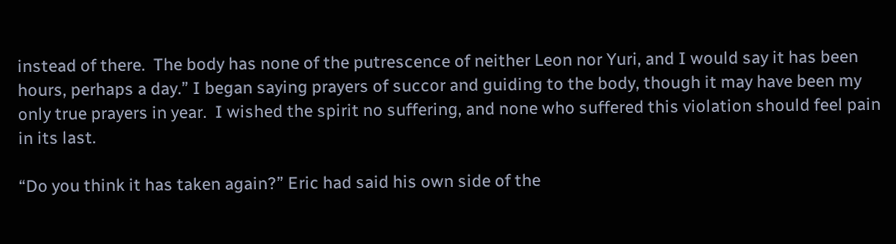instead of there.  The body has none of the putrescence of neither Leon nor Yuri, and I would say it has been hours, perhaps a day.” I began saying prayers of succor and guiding to the body, though it may have been my only true prayers in year.  I wished the spirit no suffering, and none who suffered this violation should feel pain in its last.

“Do you think it has taken again?” Eric had said his own side of the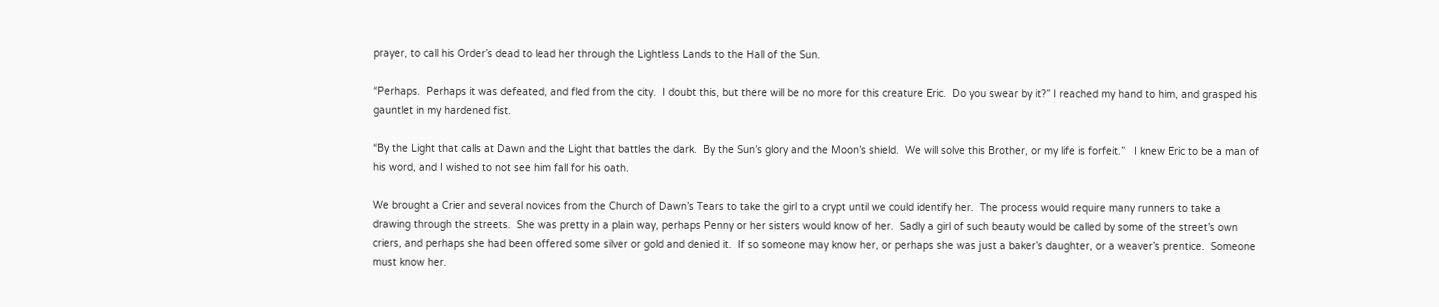prayer, to call his Order’s dead to lead her through the Lightless Lands to the Hall of the Sun.

“Perhaps.  Perhaps it was defeated, and fled from the city.  I doubt this, but there will be no more for this creature Eric.  Do you swear by it?” I reached my hand to him, and grasped his gauntlet in my hardened fist.

“By the Light that calls at Dawn and the Light that battles the dark.  By the Sun’s glory and the Moon’s shield.  We will solve this Brother, or my life is forfeit.”   I knew Eric to be a man of his word, and I wished to not see him fall for his oath.

We brought a Crier and several novices from the Church of Dawn’s Tears to take the girl to a crypt until we could identify her.  The process would require many runners to take a drawing through the streets.  She was pretty in a plain way, perhaps Penny or her sisters would know of her.  Sadly a girl of such beauty would be called by some of the street’s own criers, and perhaps she had been offered some silver or gold and denied it.  If so someone may know her, or perhaps she was just a baker’s daughter, or a weaver’s prentice.  Someone must know her.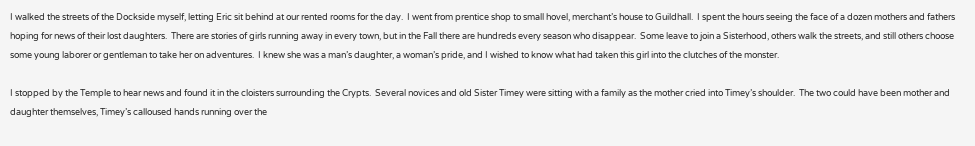I walked the streets of the Dockside myself, letting Eric sit behind at our rented rooms for the day.  I went from prentice shop to small hovel, merchant’s house to Guildhall.  I spent the hours seeing the face of a dozen mothers and fathers hoping for news of their lost daughters.  There are stories of girls running away in every town, but in the Fall there are hundreds every season who disappear.  Some leave to join a Sisterhood, others walk the streets, and still others choose some young laborer or gentleman to take her on adventures.  I knew she was a man’s daughter, a woman’s pride, and I wished to know what had taken this girl into the clutches of the monster.

I stopped by the Temple to hear news and found it in the cloisters surrounding the Crypts.  Several novices and old Sister Timey were sitting with a family as the mother cried into Timey’s shoulder.  The two could have been mother and daughter themselves, Timey’s calloused hands running over the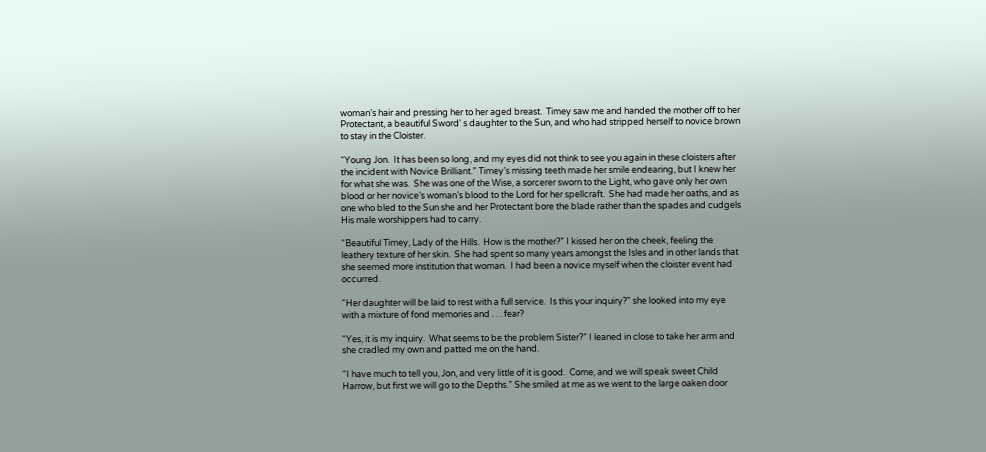woman’s hair and pressing her to her aged breast.  Timey saw me and handed the mother off to her Protectant, a beautiful Sword' s daughter to the Sun, and who had stripped herself to novice brown to stay in the Cloister.

“Young Jon.  It has been so long, and my eyes did not think to see you again in these cloisters after the incident with Novice Brilliant.” Timey’s missing teeth made her smile endearing, but I knew her for what she was.  She was one of the Wise, a sorcerer sworn to the Light, who gave only her own blood or her novice’s woman’s blood to the Lord for her spellcraft.  She had made her oaths, and as one who bled to the Sun she and her Protectant bore the blade rather than the spades and cudgels His male worshippers had to carry.

“Beautiful Timey, Lady of the Hills.  How is the mother?” I kissed her on the cheek, feeling the leathery texture of her skin.  She had spent so many years amongst the Isles and in other lands that she seemed more institution that woman.  I had been a novice myself when the cloister event had occurred.

“Her daughter will be laid to rest with a full service.  Is this your inquiry?” she looked into my eye with a mixture of fond memories and . . . fear?

“Yes, it is my inquiry.  What seems to be the problem Sister?” I leaned in close to take her arm and she cradled my own and patted me on the hand.

“I have much to tell you, Jon, and very little of it is good.  Come, and we will speak sweet Child Harrow, but first we will go to the Depths.” She smiled at me as we went to the large oaken door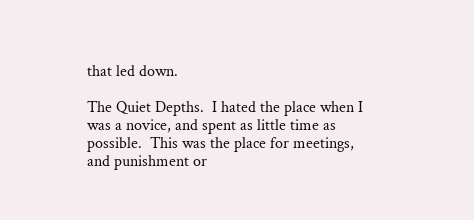that led down.

The Quiet Depths.  I hated the place when I was a novice, and spent as little time as possible.  This was the place for meetings, and punishment or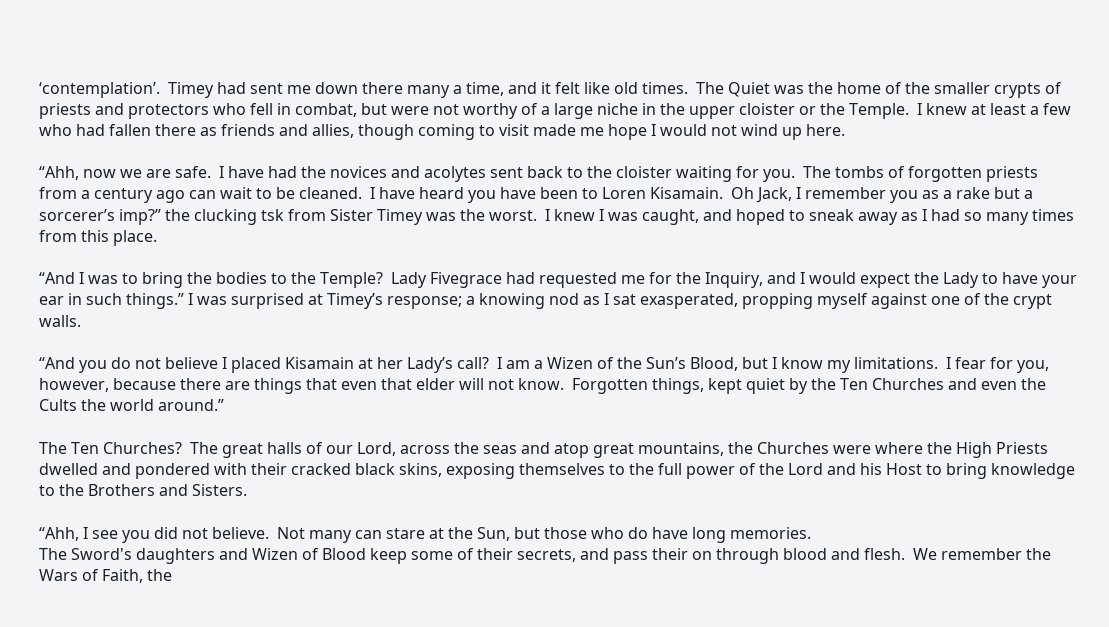‘contemplation’.  Timey had sent me down there many a time, and it felt like old times.  The Quiet was the home of the smaller crypts of priests and protectors who fell in combat, but were not worthy of a large niche in the upper cloister or the Temple.  I knew at least a few who had fallen there as friends and allies, though coming to visit made me hope I would not wind up here.

“Ahh, now we are safe.  I have had the novices and acolytes sent back to the cloister waiting for you.  The tombs of forgotten priests from a century ago can wait to be cleaned.  I have heard you have been to Loren Kisamain.  Oh Jack, I remember you as a rake but a sorcerer’s imp?” the clucking tsk from Sister Timey was the worst.  I knew I was caught, and hoped to sneak away as I had so many times from this place.

“And I was to bring the bodies to the Temple?  Lady Fivegrace had requested me for the Inquiry, and I would expect the Lady to have your ear in such things.” I was surprised at Timey’s response; a knowing nod as I sat exasperated, propping myself against one of the crypt walls.

“And you do not believe I placed Kisamain at her Lady’s call?  I am a Wizen of the Sun’s Blood, but I know my limitations.  I fear for you, however, because there are things that even that elder will not know.  Forgotten things, kept quiet by the Ten Churches and even the Cults the world around.”

The Ten Churches?  The great halls of our Lord, across the seas and atop great mountains, the Churches were where the High Priests dwelled and pondered with their cracked black skins, exposing themselves to the full power of the Lord and his Host to bring knowledge to the Brothers and Sisters.

“Ahh, I see you did not believe.  Not many can stare at the Sun, but those who do have long memories.
The Sword's daughters and Wizen of Blood keep some of their secrets, and pass their on through blood and flesh.  We remember the Wars of Faith, the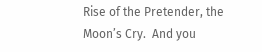Rise of the Pretender, the Moon’s Cry.  And you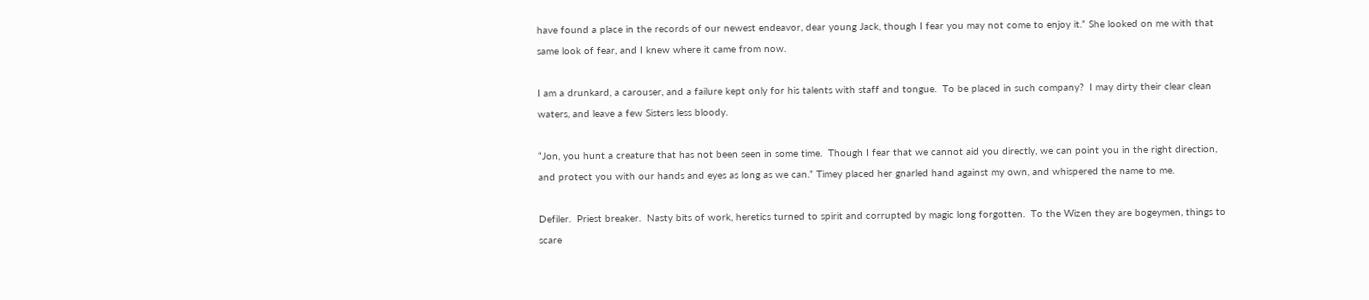have found a place in the records of our newest endeavor, dear young Jack, though I fear you may not come to enjoy it.” She looked on me with that same look of fear, and I knew where it came from now.

I am a drunkard, a carouser, and a failure kept only for his talents with staff and tongue.  To be placed in such company?  I may dirty their clear clean waters, and leave a few Sisters less bloody.

“Jon, you hunt a creature that has not been seen in some time.  Though I fear that we cannot aid you directly, we can point you in the right direction, and protect you with our hands and eyes as long as we can.” Timey placed her gnarled hand against my own, and whispered the name to me.

Defiler.  Priest breaker.  Nasty bits of work, heretics turned to spirit and corrupted by magic long forgotten.  To the Wizen they are bogeymen, things to scare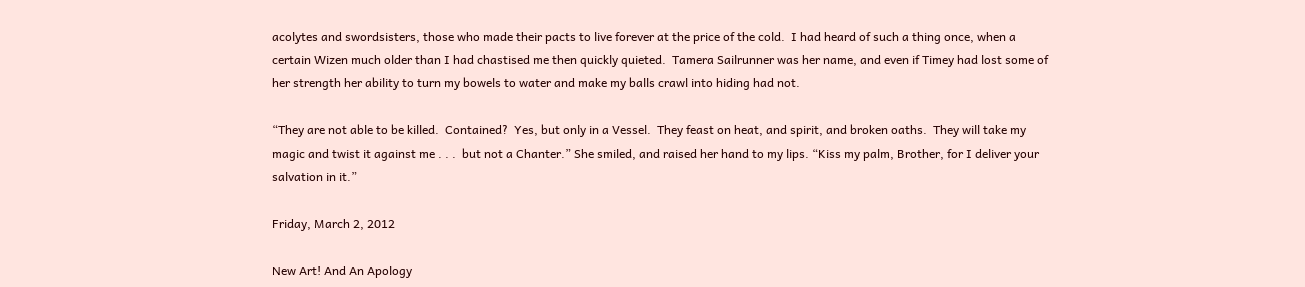acolytes and swordsisters, those who made their pacts to live forever at the price of the cold.  I had heard of such a thing once, when a certain Wizen much older than I had chastised me then quickly quieted.  Tamera Sailrunner was her name, and even if Timey had lost some of her strength her ability to turn my bowels to water and make my balls crawl into hiding had not.

“They are not able to be killed.  Contained?  Yes, but only in a Vessel.  They feast on heat, and spirit, and broken oaths.  They will take my magic and twist it against me . . .  but not a Chanter.” She smiled, and raised her hand to my lips. “Kiss my palm, Brother, for I deliver your salvation in it.”

Friday, March 2, 2012

New Art! And An Apology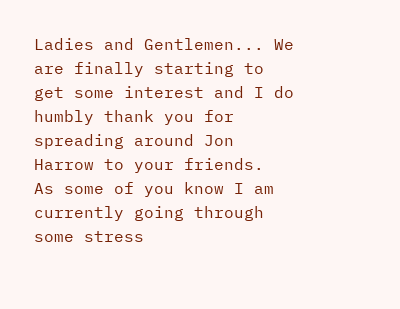Ladies and Gentlemen... We are finally starting to get some interest and I do humbly thank you for spreading around Jon Harrow to your friends.  As some of you know I am currently going through some stress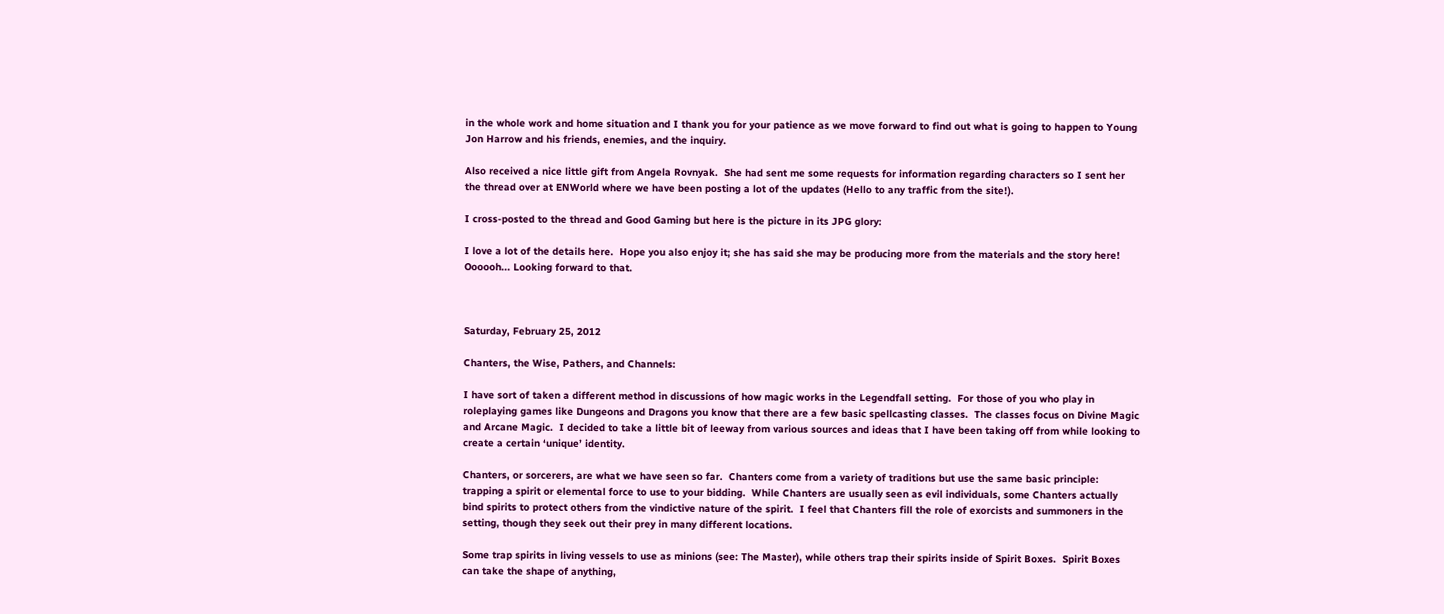in the whole work and home situation and I thank you for your patience as we move forward to find out what is going to happen to Young Jon Harrow and his friends, enemies, and the inquiry.

Also received a nice little gift from Angela Rovnyak.  She had sent me some requests for information regarding characters so I sent her the thread over at ENWorld where we have been posting a lot of the updates (Hello to any traffic from the site!).

I cross-posted to the thread and Good Gaming but here is the picture in its JPG glory:

I love a lot of the details here.  Hope you also enjoy it; she has said she may be producing more from the materials and the story here!  Oooooh... Looking forward to that.



Saturday, February 25, 2012

Chanters, the Wise, Pathers, and Channels:

I have sort of taken a different method in discussions of how magic works in the Legendfall setting.  For those of you who play in roleplaying games like Dungeons and Dragons you know that there are a few basic spellcasting classes.  The classes focus on Divine Magic and Arcane Magic.  I decided to take a little bit of leeway from various sources and ideas that I have been taking off from while looking to create a certain ‘unique’ identity.

Chanters, or sorcerers, are what we have seen so far.  Chanters come from a variety of traditions but use the same basic principle: trapping a spirit or elemental force to use to your bidding.  While Chanters are usually seen as evil individuals, some Chanters actually bind spirits to protect others from the vindictive nature of the spirit.  I feel that Chanters fill the role of exorcists and summoners in the setting, though they seek out their prey in many different locations.

Some trap spirits in living vessels to use as minions (see: The Master), while others trap their spirits inside of Spirit Boxes.  Spirit Boxes can take the shape of anything,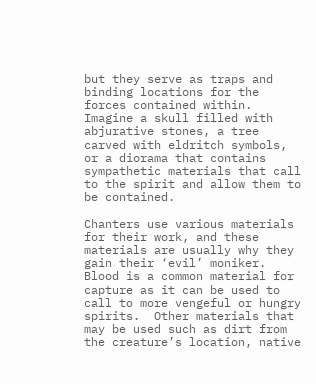but they serve as traps and binding locations for the forces contained within.  Imagine a skull filled with abjurative stones, a tree carved with eldritch symbols, or a diorama that contains sympathetic materials that call to the spirit and allow them to be contained.

Chanters use various materials for their work, and these materials are usually why they gain their ‘evil’ moniker.  Blood is a common material for capture as it can be used to call to more vengeful or hungry spirits.  Other materials that may be used such as dirt from the creature’s location, native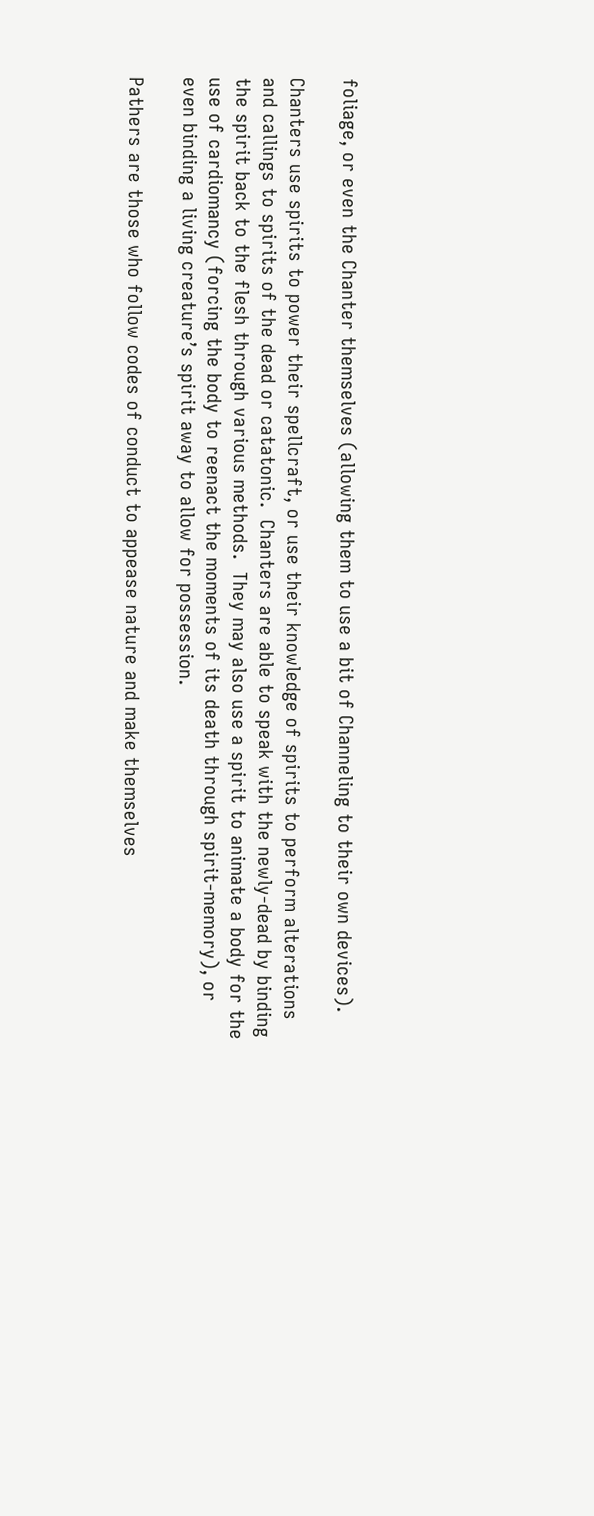foliage, or even the Chanter themselves (allowing them to use a bit of Channeling to their own devices).

Chanters use spirits to power their spellcraft, or use their knowledge of spirits to perform alterations and callings to spirits of the dead or catatonic.  Chanters are able to speak with the newly-dead by binding the spirit back to the flesh through various methods.  They may also use a spirit to animate a body for the use of cardiomancy (forcing the body to reenact the moments of its death through spirit-memory), or even binding a living creature’s spirit away to allow for possession.

Pathers are those who follow codes of conduct to appease nature and make themselves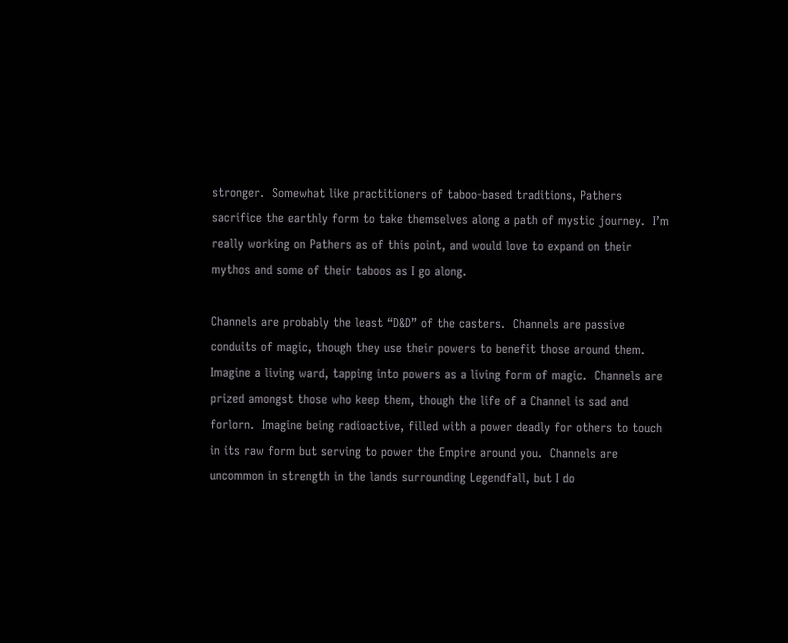stronger.  Somewhat like practitioners of taboo-based traditions, Pathers sacrifice the earthly form to take themselves along a path of mystic journey.  I’m really working on Pathers as of this point, and would love to expand on their mythos and some of their taboos as I go along.

Channels are probably the least “D&D” of the casters.  Channels are passive conduits of magic, though they use their powers to benefit those around them.  Imagine a living ward, tapping into powers as a living form of magic.  Channels are prized amongst those who keep them, though the life of a Channel is sad and forlorn.  Imagine being radioactive, filled with a power deadly for others to touch in its raw form but serving to power the Empire around you.  Channels are uncommon in strength in the lands surrounding Legendfall, but I do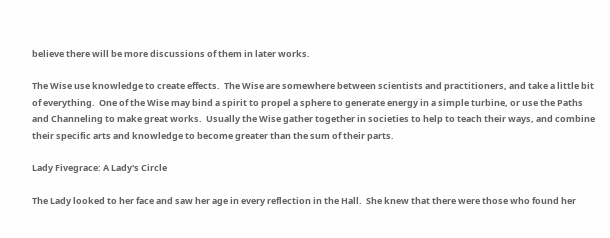believe there will be more discussions of them in later works.

The Wise use knowledge to create effects.  The Wise are somewhere between scientists and practitioners, and take a little bit of everything.  One of the Wise may bind a spirit to propel a sphere to generate energy in a simple turbine, or use the Paths and Channeling to make great works.  Usually the Wise gather together in societies to help to teach their ways, and combine their specific arts and knowledge to become greater than the sum of their parts.

Lady Fivegrace: A Lady's Circle

The Lady looked to her face and saw her age in every reflection in the Hall.  She knew that there were those who found her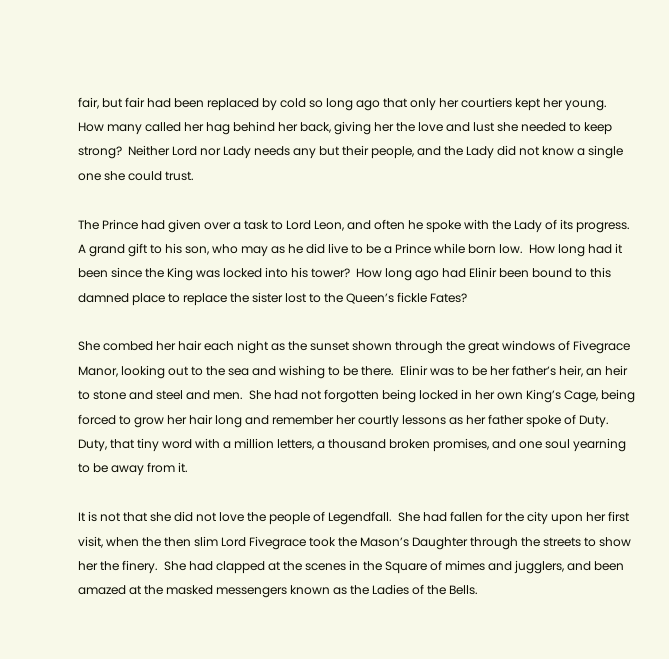fair, but fair had been replaced by cold so long ago that only her courtiers kept her young.   How many called her hag behind her back, giving her the love and lust she needed to keep strong?  Neither Lord nor Lady needs any but their people, and the Lady did not know a single one she could trust.

The Prince had given over a task to Lord Leon, and often he spoke with the Lady of its progress.  A grand gift to his son, who may as he did live to be a Prince while born low.  How long had it been since the King was locked into his tower?  How long ago had Elinir been bound to this damned place to replace the sister lost to the Queen’s fickle Fates?

She combed her hair each night as the sunset shown through the great windows of Fivegrace Manor, looking out to the sea and wishing to be there.  Elinir was to be her father’s heir, an heir to stone and steel and men.  She had not forgotten being locked in her own King’s Cage, being forced to grow her hair long and remember her courtly lessons as her father spoke of Duty.  Duty, that tiny word with a million letters, a thousand broken promises, and one soul yearning to be away from it.

It is not that she did not love the people of Legendfall.  She had fallen for the city upon her first visit, when the then slim Lord Fivegrace took the Mason’s Daughter through the streets to show her the finery.  She had clapped at the scenes in the Square of mimes and jugglers, and been amazed at the masked messengers known as the Ladies of the Bells.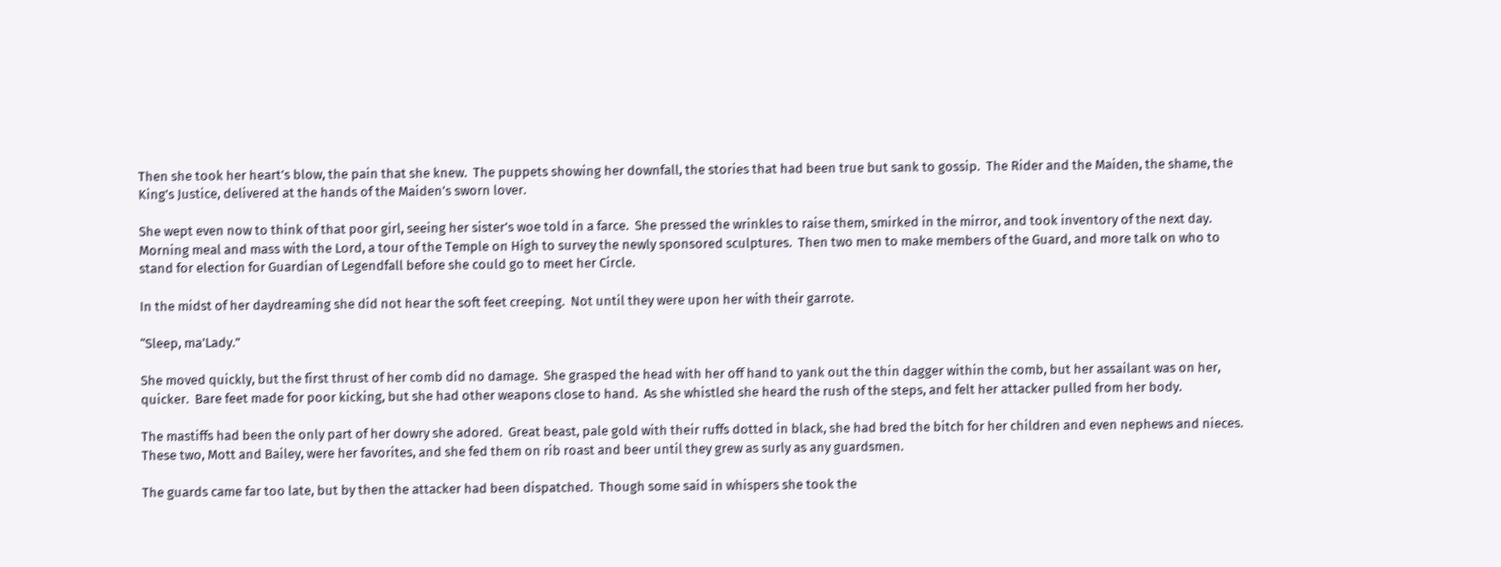Then she took her heart’s blow, the pain that she knew.  The puppets showing her downfall, the stories that had been true but sank to gossip.  The Rider and the Maiden, the shame, the King’s Justice, delivered at the hands of the Maiden’s sworn lover.

She wept even now to think of that poor girl, seeing her sister’s woe told in a farce.  She pressed the wrinkles to raise them, smirked in the mirror, and took inventory of the next day.  Morning meal and mass with the Lord, a tour of the Temple on High to survey the newly sponsored sculptures.  Then two men to make members of the Guard, and more talk on who to stand for election for Guardian of Legendfall before she could go to meet her Circle.

In the midst of her daydreaming she did not hear the soft feet creeping.  Not until they were upon her with their garrote.

“Sleep, ma'Lady.”

She moved quickly, but the first thrust of her comb did no damage.  She grasped the head with her off hand to yank out the thin dagger within the comb, but her assailant was on her, quicker.  Bare feet made for poor kicking, but she had other weapons close to hand.  As she whistled she heard the rush of the steps, and felt her attacker pulled from her body.

The mastiffs had been the only part of her dowry she adored.  Great beast, pale gold with their ruffs dotted in black, she had bred the bitch for her children and even nephews and nieces.  These two, Mott and Bailey, were her favorites, and she fed them on rib roast and beer until they grew as surly as any guardsmen.

The guards came far too late, but by then the attacker had been dispatched.  Though some said in whispers she took the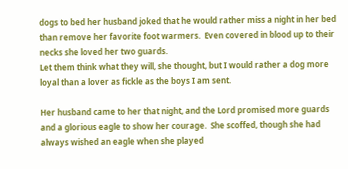dogs to bed her husband joked that he would rather miss a night in her bed than remove her favorite foot warmers.  Even covered in blood up to their necks she loved her two guards.
Let them think what they will, she thought, but I would rather a dog more loyal than a lover as fickle as the boys I am sent.

Her husband came to her that night, and the Lord promised more guards and a glorious eagle to show her courage.  She scoffed, though she had always wished an eagle when she played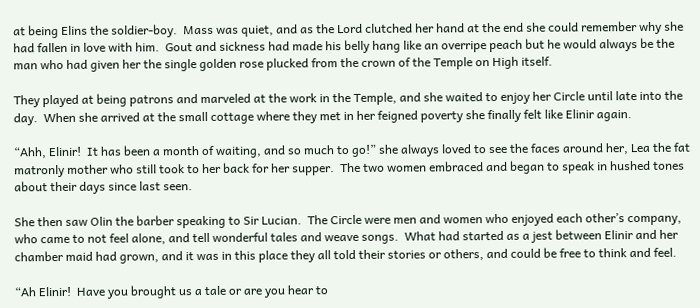at being Elins the soldier-boy.  Mass was quiet, and as the Lord clutched her hand at the end she could remember why she had fallen in love with him.  Gout and sickness had made his belly hang like an overripe peach but he would always be the man who had given her the single golden rose plucked from the crown of the Temple on High itself.

They played at being patrons and marveled at the work in the Temple, and she waited to enjoy her Circle until late into the day.  When she arrived at the small cottage where they met in her feigned poverty she finally felt like Elinir again.

“Ahh, Elinir!  It has been a month of waiting, and so much to go!” she always loved to see the faces around her, Lea the fat matronly mother who still took to her back for her supper.  The two women embraced and began to speak in hushed tones about their days since last seen.

She then saw Olin the barber speaking to Sir Lucian.  The Circle were men and women who enjoyed each other’s company, who came to not feel alone, and tell wonderful tales and weave songs.  What had started as a jest between Elinir and her chamber maid had grown, and it was in this place they all told their stories or others, and could be free to think and feel.

“Ah Elinir!  Have you brought us a tale or are you hear to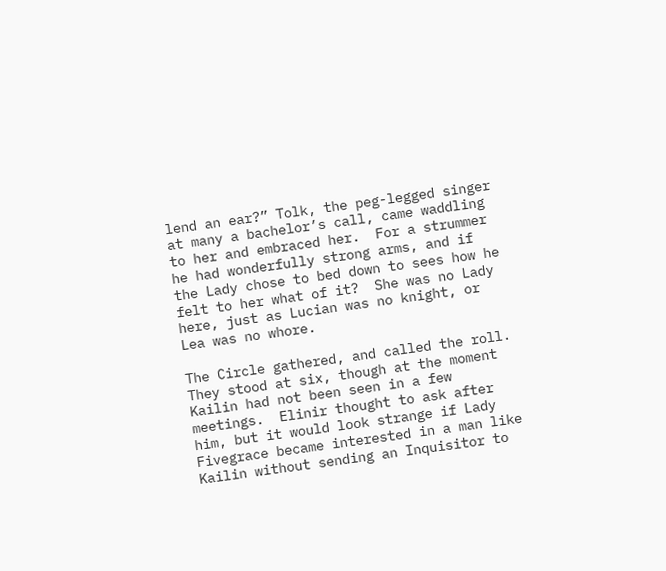lend an ear?” Tolk, the peg-legged singer at many a bachelor’s call, came waddling to her and embraced her.  For a strummer he had wonderfully strong arms, and if the Lady chose to bed down to sees how he felt to her what of it?  She was no Lady here, just as Lucian was no knight, or Lea was no whore.

The Circle gathered, and called the roll.  They stood at six, though at the moment Kailin had not been seen in a few meetings.  Elinir thought to ask after him, but it would look strange if Lady Fivegrace became interested in a man like Kailin without sending an Inquisitor to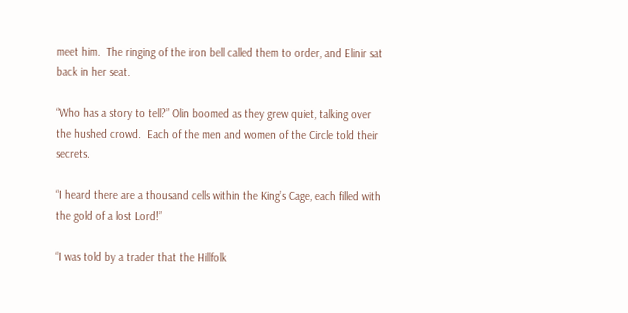meet him.  The ringing of the iron bell called them to order, and Elinir sat back in her seat.

“Who has a story to tell?” Olin boomed as they grew quiet, talking over the hushed crowd.  Each of the men and women of the Circle told their secrets.

“I heard there are a thousand cells within the King’s Cage, each filled with the gold of a lost Lord!”

“I was told by a trader that the Hillfolk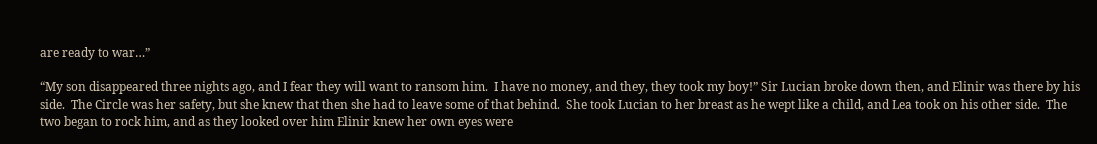are ready to war…”

“My son disappeared three nights ago, and I fear they will want to ransom him.  I have no money, and they, they took my boy!” Sir Lucian broke down then, and Elinir was there by his side.  The Circle was her safety, but she knew that then she had to leave some of that behind.  She took Lucian to her breast as he wept like a child, and Lea took on his other side.  The two began to rock him, and as they looked over him Elinir knew her own eyes were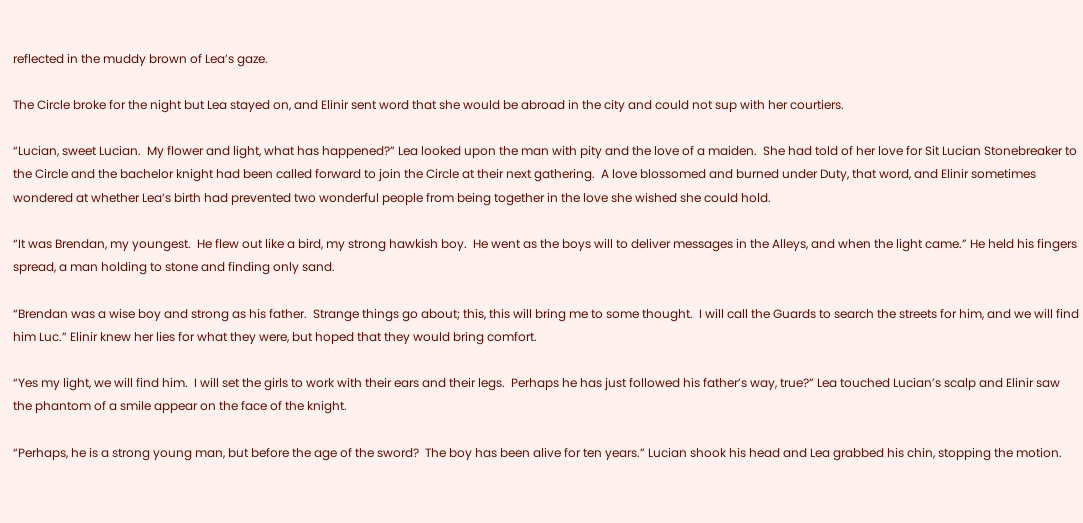reflected in the muddy brown of Lea’s gaze.

The Circle broke for the night but Lea stayed on, and Elinir sent word that she would be abroad in the city and could not sup with her courtiers.

“Lucian, sweet Lucian.  My flower and light, what has happened?” Lea looked upon the man with pity and the love of a maiden.  She had told of her love for Sit Lucian Stonebreaker to the Circle and the bachelor knight had been called forward to join the Circle at their next gathering.  A love blossomed and burned under Duty, that word, and Elinir sometimes wondered at whether Lea’s birth had prevented two wonderful people from being together in the love she wished she could hold.

“It was Brendan, my youngest.  He flew out like a bird, my strong hawkish boy.  He went as the boys will to deliver messages in the Alleys, and when the light came.” He held his fingers spread, a man holding to stone and finding only sand.

“Brendan was a wise boy and strong as his father.  Strange things go about; this, this will bring me to some thought.  I will call the Guards to search the streets for him, and we will find him Luc.” Elinir knew her lies for what they were, but hoped that they would bring comfort.

“Yes my light, we will find him.  I will set the girls to work with their ears and their legs.  Perhaps he has just followed his father’s way, true?” Lea touched Lucian’s scalp and Elinir saw the phantom of a smile appear on the face of the knight.

“Perhaps, he is a strong young man, but before the age of the sword?  The boy has been alive for ten years.” Lucian shook his head and Lea grabbed his chin, stopping the motion.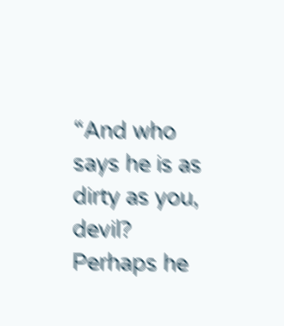“And who says he is as dirty as you, devil?  Perhaps he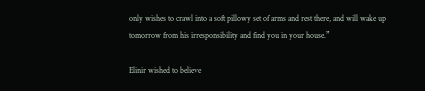only wishes to crawl into a soft pillowy set of arms and rest there, and will wake up tomorrow from his irresponsibility and find you in your house.”

Elinir wished to believe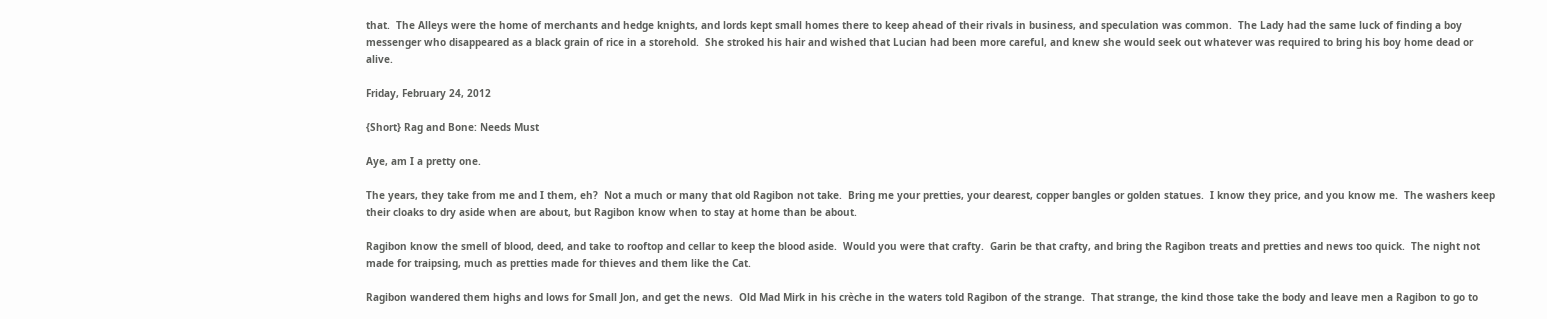that.  The Alleys were the home of merchants and hedge knights, and lords kept small homes there to keep ahead of their rivals in business, and speculation was common.  The Lady had the same luck of finding a boy messenger who disappeared as a black grain of rice in a storehold.  She stroked his hair and wished that Lucian had been more careful, and knew she would seek out whatever was required to bring his boy home dead or alive.

Friday, February 24, 2012

{Short} Rag and Bone: Needs Must

Aye, am I a pretty one.

The years, they take from me and I them, eh?  Not a much or many that old Ragibon not take.  Bring me your pretties, your dearest, copper bangles or golden statues.  I know they price, and you know me.  The washers keep their cloaks to dry aside when are about, but Ragibon know when to stay at home than be about.

Ragibon know the smell of blood, deed, and take to rooftop and cellar to keep the blood aside.  Would you were that crafty.  Garin be that crafty, and bring the Ragibon treats and pretties and news too quick.  The night not made for traipsing, much as pretties made for thieves and them like the Cat.

Ragibon wandered them highs and lows for Small Jon, and get the news.  Old Mad Mirk in his crèche in the waters told Ragibon of the strange.  That strange, the kind those take the body and leave men a Ragibon to go to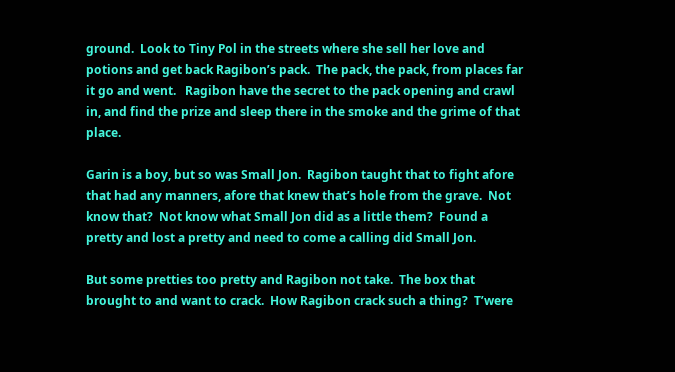ground.  Look to Tiny Pol in the streets where she sell her love and potions and get back Ragibon’s pack.  The pack, the pack, from places far it go and went.   Ragibon have the secret to the pack opening and crawl in, and find the prize and sleep there in the smoke and the grime of that place.

Garin is a boy, but so was Small Jon.  Ragibon taught that to fight afore that had any manners, afore that knew that’s hole from the grave.  Not know that?  Not know what Small Jon did as a little them?  Found a pretty and lost a pretty and need to come a calling did Small Jon.

But some pretties too pretty and Ragibon not take.  The box that brought to and want to crack.  How Ragibon crack such a thing?  T’were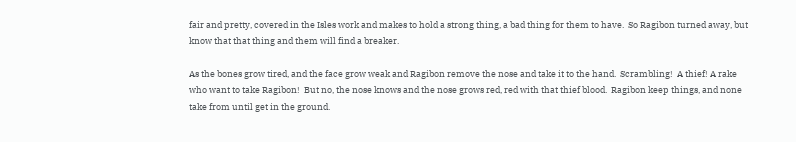fair and pretty, covered in the Isles work and makes to hold a strong thing, a bad thing for them to have.  So Ragibon turned away, but know that that thing and them will find a breaker.

As the bones grow tired, and the face grow weak and Ragibon remove the nose and take it to the hand.  Scrambling!  A thief! A rake who want to take Ragibon!  But no, the nose knows and the nose grows red, red with that thief blood.  Ragibon keep things, and none take from until get in the ground.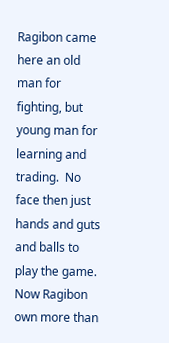Ragibon came here an old man for fighting, but young man for learning and trading.  No face then just hands and guts and balls to play the game.  Now Ragibon own more than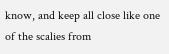know, and keep all close like one of the scalies from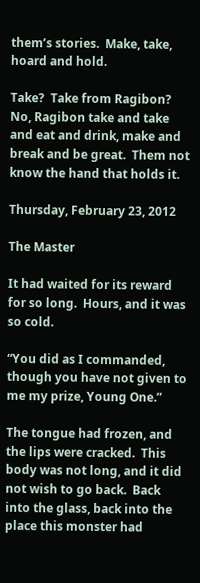them’s stories.  Make, take, hoard and hold.

Take?  Take from Ragibon?  No, Ragibon take and take and eat and drink, make and break and be great.  Them not know the hand that holds it.

Thursday, February 23, 2012

The Master

It had waited for its reward for so long.  Hours, and it was so cold.

“You did as I commanded, though you have not given to me my prize, Young One.”

The tongue had frozen, and the lips were cracked.  This body was not long, and it did not wish to go back.  Back into the glass, back into the place this monster had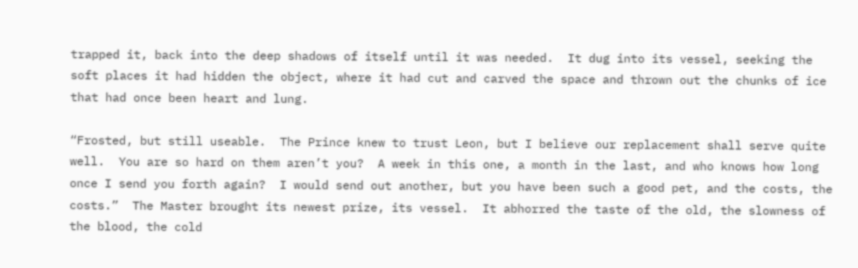trapped it, back into the deep shadows of itself until it was needed.  It dug into its vessel, seeking the soft places it had hidden the object, where it had cut and carved the space and thrown out the chunks of ice that had once been heart and lung.

“Frosted, but still useable.  The Prince knew to trust Leon, but I believe our replacement shall serve quite well.  You are so hard on them aren’t you?  A week in this one, a month in the last, and who knows how long once I send you forth again?  I would send out another, but you have been such a good pet, and the costs, the costs.”  The Master brought its newest prize, its vessel.  It abhorred the taste of the old, the slowness of the blood, the cold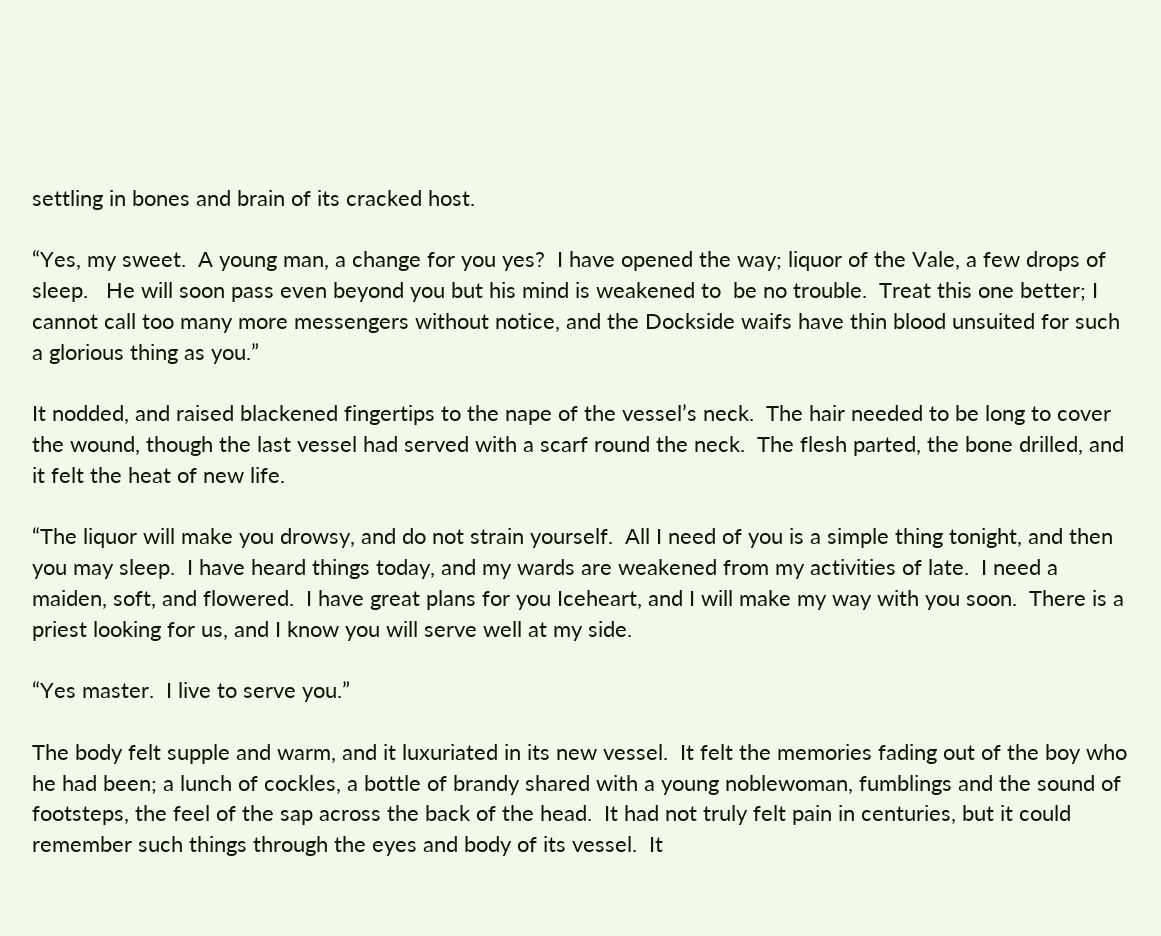settling in bones and brain of its cracked host.

“Yes, my sweet.  A young man, a change for you yes?  I have opened the way; liquor of the Vale, a few drops of sleep.   He will soon pass even beyond you but his mind is weakened to  be no trouble.  Treat this one better; I cannot call too many more messengers without notice, and the Dockside waifs have thin blood unsuited for such a glorious thing as you.”

It nodded, and raised blackened fingertips to the nape of the vessel’s neck.  The hair needed to be long to cover the wound, though the last vessel had served with a scarf round the neck.  The flesh parted, the bone drilled, and it felt the heat of new life.

“The liquor will make you drowsy, and do not strain yourself.  All I need of you is a simple thing tonight, and then you may sleep.  I have heard things today, and my wards are weakened from my activities of late.  I need a maiden, soft, and flowered.  I have great plans for you Iceheart, and I will make my way with you soon.  There is a priest looking for us, and I know you will serve well at my side.

“Yes master.  I live to serve you.”

The body felt supple and warm, and it luxuriated in its new vessel.  It felt the memories fading out of the boy who he had been; a lunch of cockles, a bottle of brandy shared with a young noblewoman, fumblings and the sound of footsteps, the feel of the sap across the back of the head.  It had not truly felt pain in centuries, but it could remember such things through the eyes and body of its vessel.  It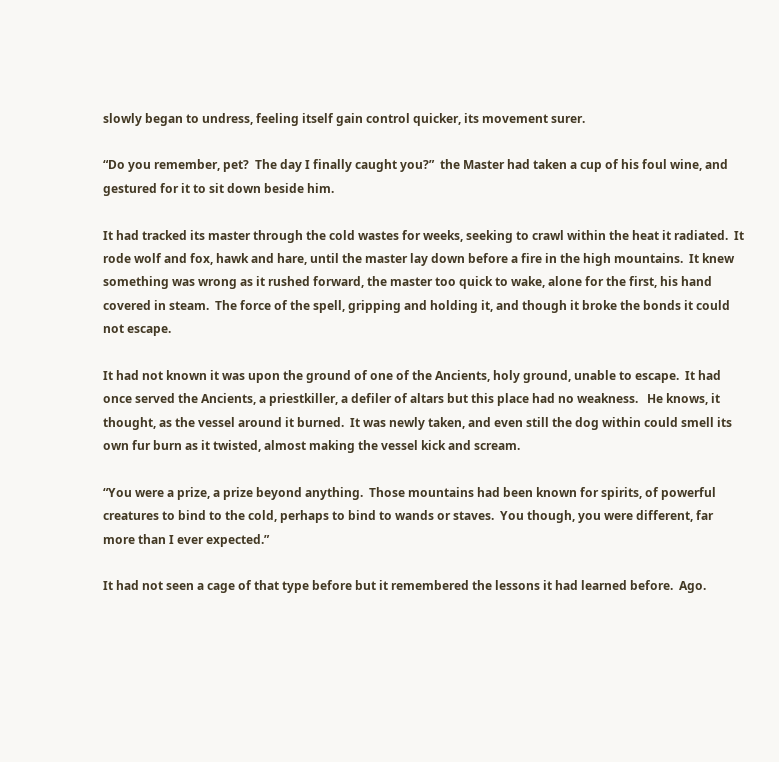slowly began to undress, feeling itself gain control quicker, its movement surer.

“Do you remember, pet?  The day I finally caught you?”  the Master had taken a cup of his foul wine, and gestured for it to sit down beside him.

It had tracked its master through the cold wastes for weeks, seeking to crawl within the heat it radiated.  It rode wolf and fox, hawk and hare, until the master lay down before a fire in the high mountains.  It knew something was wrong as it rushed forward, the master too quick to wake, alone for the first, his hand covered in steam.  The force of the spell, gripping and holding it, and though it broke the bonds it could not escape.

It had not known it was upon the ground of one of the Ancients, holy ground, unable to escape.  It had once served the Ancients, a priestkiller, a defiler of altars but this place had no weakness.   He knows, it thought, as the vessel around it burned.  It was newly taken, and even still the dog within could smell its own fur burn as it twisted, almost making the vessel kick and scream.

“You were a prize, a prize beyond anything.  Those mountains had been known for spirits, of powerful creatures to bind to the cold, perhaps to bind to wands or staves.  You though, you were different, far more than I ever expected.”

It had not seen a cage of that type before but it remembered the lessons it had learned before.  Ago.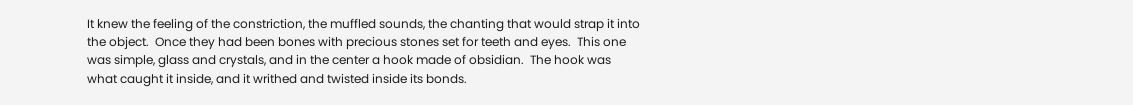It knew the feeling of the constriction, the muffled sounds, the chanting that would strap it into the object.  Once they had been bones with precious stones set for teeth and eyes.  This one was simple, glass and crystals, and in the center a hook made of obsidian.  The hook was what caught it inside, and it writhed and twisted inside its bonds.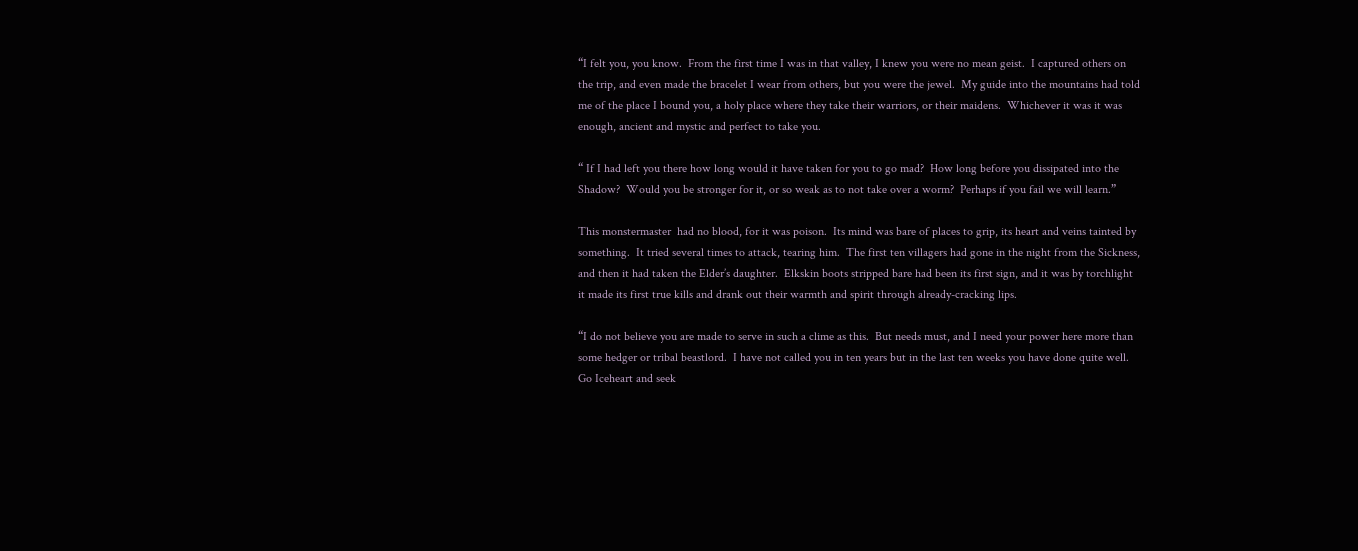“I felt you, you know.  From the first time I was in that valley, I knew you were no mean geist.  I captured others on the trip, and even made the bracelet I wear from others, but you were the jewel.  My guide into the mountains had told me of the place I bound you, a holy place where they take their warriors, or their maidens.  Whichever it was it was enough, ancient and mystic and perfect to take you.

“ If I had left you there how long would it have taken for you to go mad?  How long before you dissipated into the Shadow?  Would you be stronger for it, or so weak as to not take over a worm?  Perhaps if you fail we will learn.”

This monstermaster  had no blood, for it was poison.  Its mind was bare of places to grip, its heart and veins tainted by something.  It tried several times to attack, tearing him.  The first ten villagers had gone in the night from the Sickness, and then it had taken the Elder’s daughter.  Elkskin boots stripped bare had been its first sign, and it was by torchlight it made its first true kills and drank out their warmth and spirit through already-cracking lips.

“I do not believe you are made to serve in such a clime as this.  But needs must, and I need your power here more than some hedger or tribal beastlord.  I have not called you in ten years but in the last ten weeks you have done quite well.  Go Iceheart and seek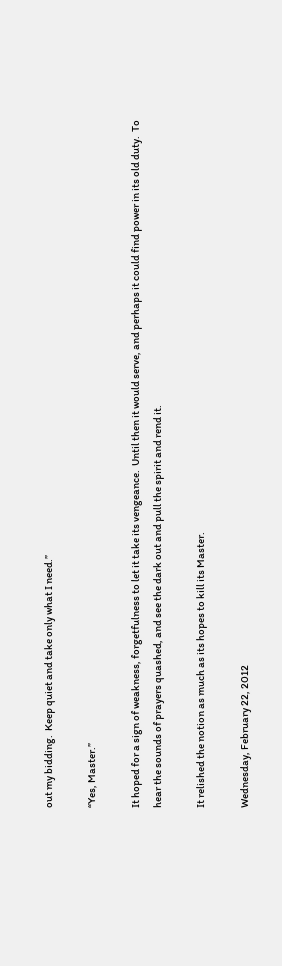out my bidding.  Keep quiet and take only what I need.”

“Yes, Master.”

It hoped for a sign of weakness, forgetfulness to let it take its vengeance.  Until then it would serve, and perhaps it could find power in its old duty.  To hear the sounds of prayers quashed, and see the dark out and pull the spirit and rend it.

It relished the notion as much as its hopes to kill its Master.

Wednesday, February 22, 2012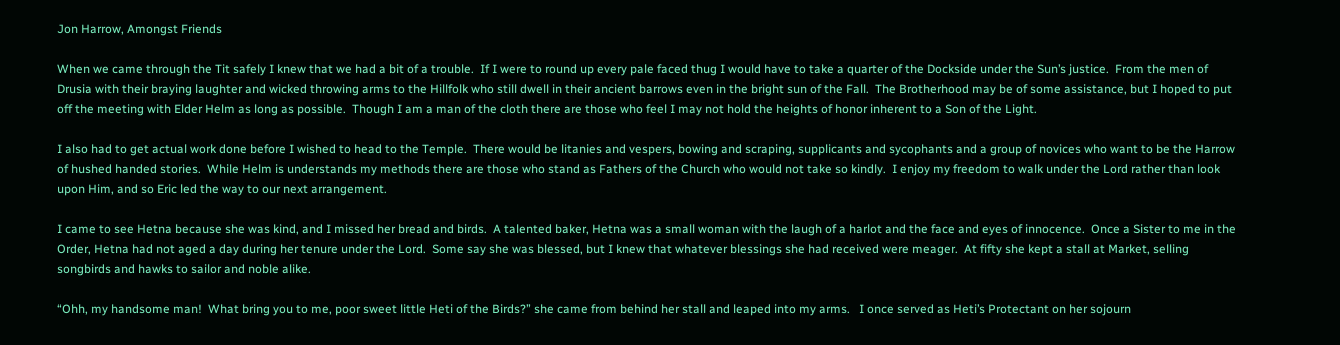Jon Harrow, Amongst Friends

When we came through the Tit safely I knew that we had a bit of a trouble.  If I were to round up every pale faced thug I would have to take a quarter of the Dockside under the Sun’s justice.  From the men of Drusia with their braying laughter and wicked throwing arms to the Hillfolk who still dwell in their ancient barrows even in the bright sun of the Fall.  The Brotherhood may be of some assistance, but I hoped to put off the meeting with Elder Helm as long as possible.  Though I am a man of the cloth there are those who feel I may not hold the heights of honor inherent to a Son of the Light.

I also had to get actual work done before I wished to head to the Temple.  There would be litanies and vespers, bowing and scraping, supplicants and sycophants and a group of novices who want to be the Harrow of hushed handed stories.  While Helm is understands my methods there are those who stand as Fathers of the Church who would not take so kindly.  I enjoy my freedom to walk under the Lord rather than look upon Him, and so Eric led the way to our next arrangement.

I came to see Hetna because she was kind, and I missed her bread and birds.  A talented baker, Hetna was a small woman with the laugh of a harlot and the face and eyes of innocence.  Once a Sister to me in the Order, Hetna had not aged a day during her tenure under the Lord.  Some say she was blessed, but I knew that whatever blessings she had received were meager.  At fifty she kept a stall at Market, selling songbirds and hawks to sailor and noble alike.

“Ohh, my handsome man!  What bring you to me, poor sweet little Heti of the Birds?” she came from behind her stall and leaped into my arms.   I once served as Heti’s Protectant on her sojourn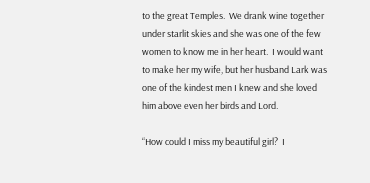to the great Temples.  We drank wine together under starlit skies and she was one of the few women to know me in her heart.  I would want to make her my wife, but her husband Lark was one of the kindest men I knew and she loved him above even her birds and Lord.

“How could I miss my beautiful girl?  I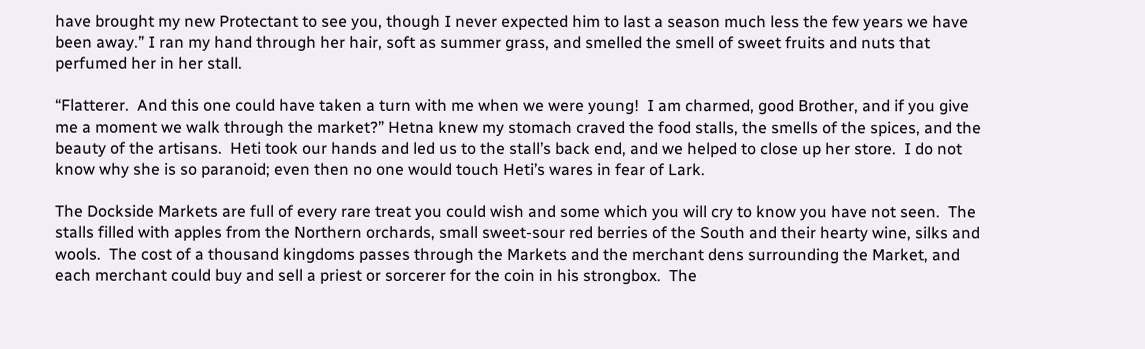have brought my new Protectant to see you, though I never expected him to last a season much less the few years we have been away.” I ran my hand through her hair, soft as summer grass, and smelled the smell of sweet fruits and nuts that perfumed her in her stall.

“Flatterer.  And this one could have taken a turn with me when we were young!  I am charmed, good Brother, and if you give me a moment we walk through the market?” Hetna knew my stomach craved the food stalls, the smells of the spices, and the beauty of the artisans.  Heti took our hands and led us to the stall’s back end, and we helped to close up her store.  I do not know why she is so paranoid; even then no one would touch Heti’s wares in fear of Lark.

The Dockside Markets are full of every rare treat you could wish and some which you will cry to know you have not seen.  The stalls filled with apples from the Northern orchards, small sweet-sour red berries of the South and their hearty wine, silks and wools.  The cost of a thousand kingdoms passes through the Markets and the merchant dens surrounding the Market, and each merchant could buy and sell a priest or sorcerer for the coin in his strongbox.  The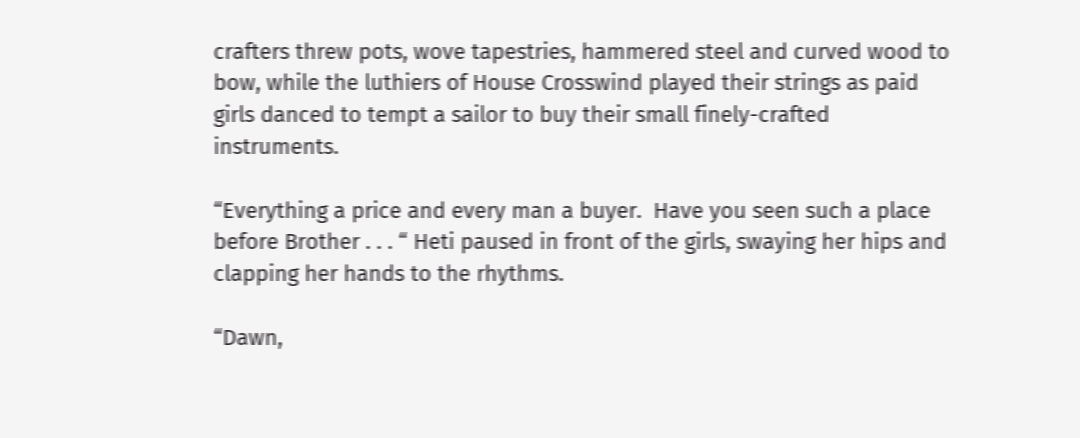crafters threw pots, wove tapestries, hammered steel and curved wood to bow, while the luthiers of House Crosswind played their strings as paid girls danced to tempt a sailor to buy their small finely-crafted instruments.

“Everything a price and every man a buyer.  Have you seen such a place before Brother . . . “ Heti paused in front of the girls, swaying her hips and clapping her hands to the rhythms.

“Dawn,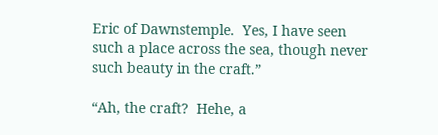Eric of Dawnstemple.  Yes, I have seen such a place across the sea, though never such beauty in the craft.”

“Ah, the craft?  Hehe, a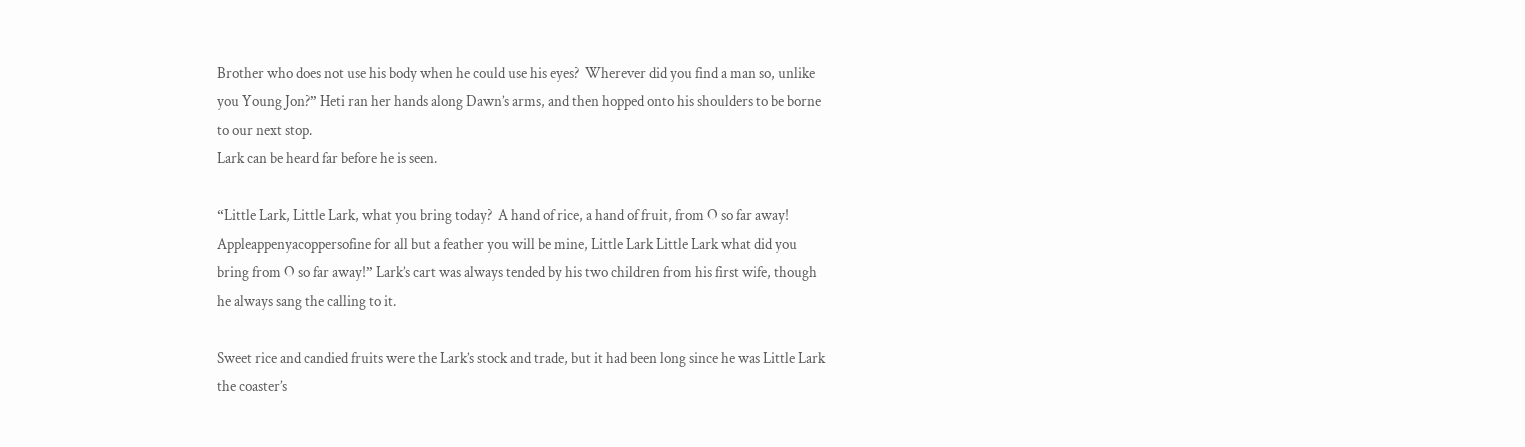Brother who does not use his body when he could use his eyes?  Wherever did you find a man so, unlike you Young Jon?” Heti ran her hands along Dawn’s arms, and then hopped onto his shoulders to be borne to our next stop.
Lark can be heard far before he is seen.

“Little Lark, Little Lark, what you bring today?  A hand of rice, a hand of fruit, from O so far away! Appleappenyacoppersofine for all but a feather you will be mine, Little Lark Little Lark what did you bring from O so far away!” Lark’s cart was always tended by his two children from his first wife, though he always sang the calling to it.

Sweet rice and candied fruits were the Lark’s stock and trade, but it had been long since he was Little Lark the coaster’s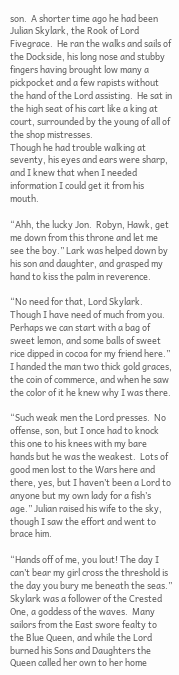son.  A shorter time ago he had been Julian Skylark, the Rook of Lord Fivegrace.  He ran the walks and sails of the Dockside, his long nose and stubby fingers having brought low many a pickpocket and a few rapists without the hand of the Lord assisting.  He sat in the high seat of his cart like a king at court, surrounded by the young of all of the shop mistresses.
Though he had trouble walking at seventy, his eyes and ears were sharp, and I knew that when I needed information I could get it from his mouth.

“Ahh, the lucky Jon.  Robyn, Hawk, get me down from this throne and let me see the boy.” Lark was helped down by his son and daughter, and grasped my hand to kiss the palm in reverence.

“No need for that, Lord Skylark.  Though I have need of much from you.  Perhaps we can start with a bag of sweet lemon, and some balls of sweet rice dipped in cocoa for my friend here.” I handed the man two thick gold graces, the coin of commerce, and when he saw the color of it he knew why I was there.

“Such weak men the Lord presses.  No offense, son, but I once had to knock this one to his knees with my bare hands but he was the weakest.  Lots of good men lost to the Wars here and there, yes, but I haven’t been a Lord to anyone but my own lady for a fish’s age.” Julian raised his wife to the sky, though I saw the effort and went to brace him.

“Hands off of me, you lout! The day I can’t bear my girl cross the threshold is the day you bury me beneath the seas.” Skylark was a follower of the Crested One, a goddess of the waves.  Many sailors from the East swore fealty to the Blue Queen, and while the Lord burned his Sons and Daughters the Queen called her own to her home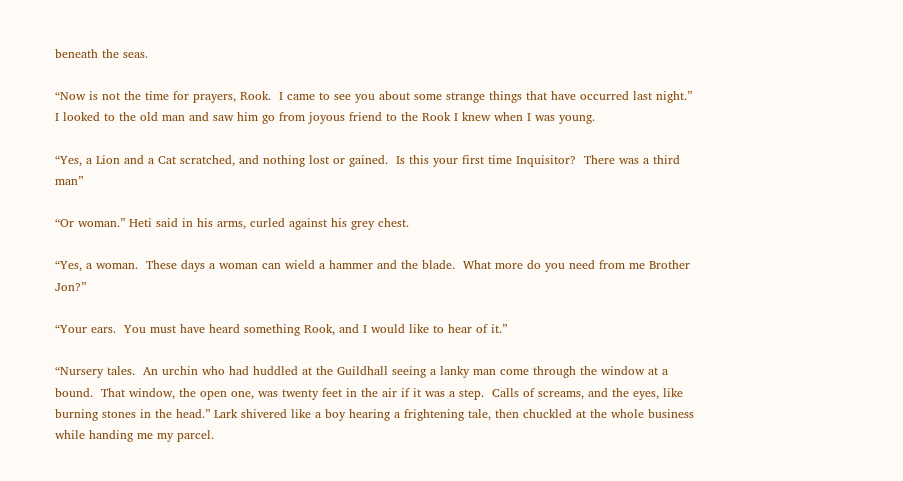beneath the seas.

“Now is not the time for prayers, Rook.  I came to see you about some strange things that have occurred last night.”   I looked to the old man and saw him go from joyous friend to the Rook I knew when I was young.

“Yes, a Lion and a Cat scratched, and nothing lost or gained.  Is this your first time Inquisitor?  There was a third man”

“Or woman.” Heti said in his arms, curled against his grey chest.

“Yes, a woman.  These days a woman can wield a hammer and the blade.  What more do you need from me Brother Jon?”

“Your ears.  You must have heard something Rook, and I would like to hear of it.”

“Nursery tales.  An urchin who had huddled at the Guildhall seeing a lanky man come through the window at a bound.  That window, the open one, was twenty feet in the air if it was a step.  Calls of screams, and the eyes, like burning stones in the head.” Lark shivered like a boy hearing a frightening tale, then chuckled at the whole business while handing me my parcel.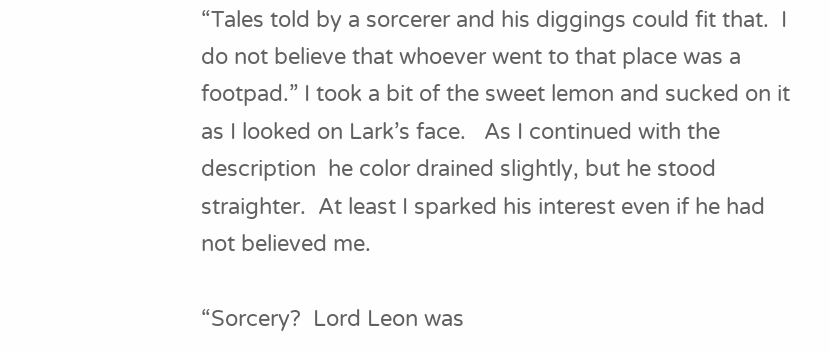“Tales told by a sorcerer and his diggings could fit that.  I do not believe that whoever went to that place was a footpad.” I took a bit of the sweet lemon and sucked on it as I looked on Lark’s face.   As I continued with the description  he color drained slightly, but he stood straighter.  At least I sparked his interest even if he had not believed me.

“Sorcery?  Lord Leon was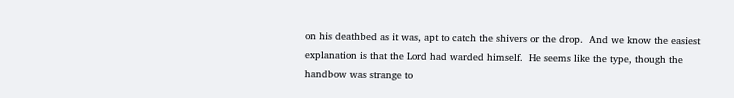on his deathbed as it was, apt to catch the shivers or the drop.  And we know the easiest explanation is that the Lord had warded himself.  He seems like the type, though the handbow was strange to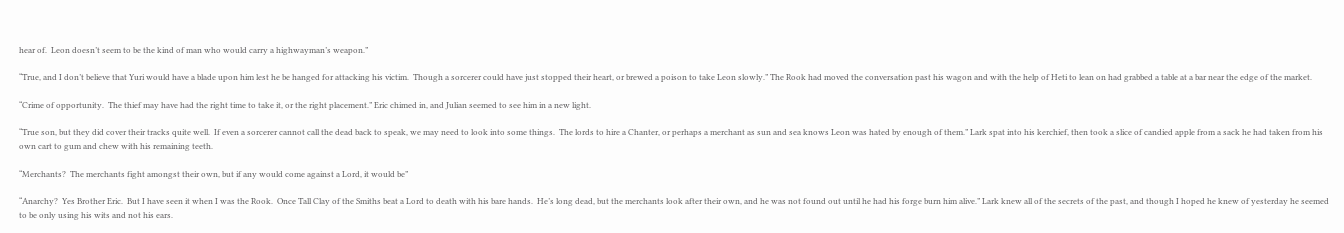hear of.  Leon doesn’t seem to be the kind of man who would carry a highwayman’s weapon.”

“True, and I don’t believe that Yuri would have a blade upon him lest he be hanged for attacking his victim.  Though a sorcerer could have just stopped their heart, or brewed a poison to take Leon slowly.” The Rook had moved the conversation past his wagon and with the help of Heti to lean on had grabbed a table at a bar near the edge of the market.

“Crime of opportunity.  The thief may have had the right time to take it, or the right placement.” Eric chimed in, and Julian seemed to see him in a new light.

“True son, but they did cover their tracks quite well.  If even a sorcerer cannot call the dead back to speak, we may need to look into some things.  The lords to hire a Chanter, or perhaps a merchant as sun and sea knows Leon was hated by enough of them.” Lark spat into his kerchief, then took a slice of candied apple from a sack he had taken from his own cart to gum and chew with his remaining teeth.

“Merchants?  The merchants fight amongst their own, but if any would come against a Lord, it would be”

“Anarchy?  Yes Brother Eric.  But I have seen it when I was the Rook.  Once Tall Clay of the Smiths beat a Lord to death with his bare hands.  He’s long dead, but the merchants look after their own, and he was not found out until he had his forge burn him alive.” Lark knew all of the secrets of the past, and though I hoped he knew of yesterday he seemed to be only using his wits and not his ears.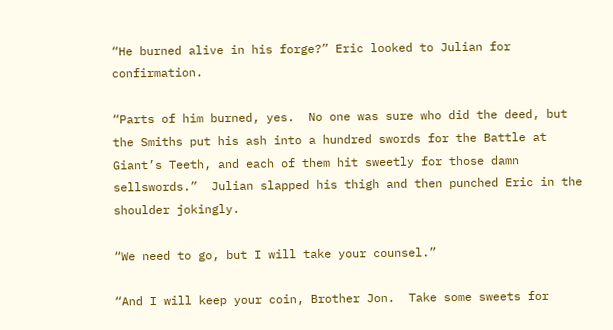“He burned alive in his forge?” Eric looked to Julian for confirmation.

“Parts of him burned, yes.  No one was sure who did the deed, but the Smiths put his ash into a hundred swords for the Battle at Giant’s Teeth, and each of them hit sweetly for those damn sellswords.”  Julian slapped his thigh and then punched Eric in the shoulder jokingly.

“We need to go, but I will take your counsel.”

“And I will keep your coin, Brother Jon.  Take some sweets for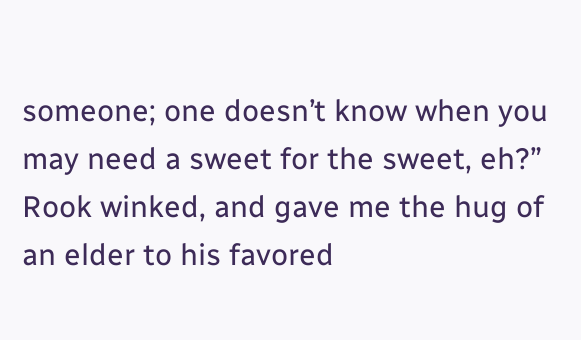someone; one doesn’t know when you may need a sweet for the sweet, eh?” Rook winked, and gave me the hug of an elder to his favored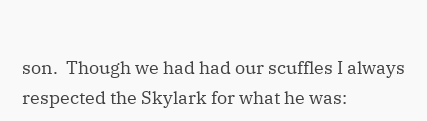son.  Though we had had our scuffles I always respected the Skylark for what he was: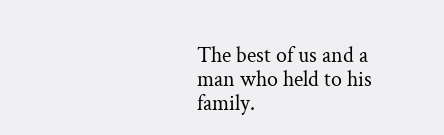The best of us and a man who held to his family.